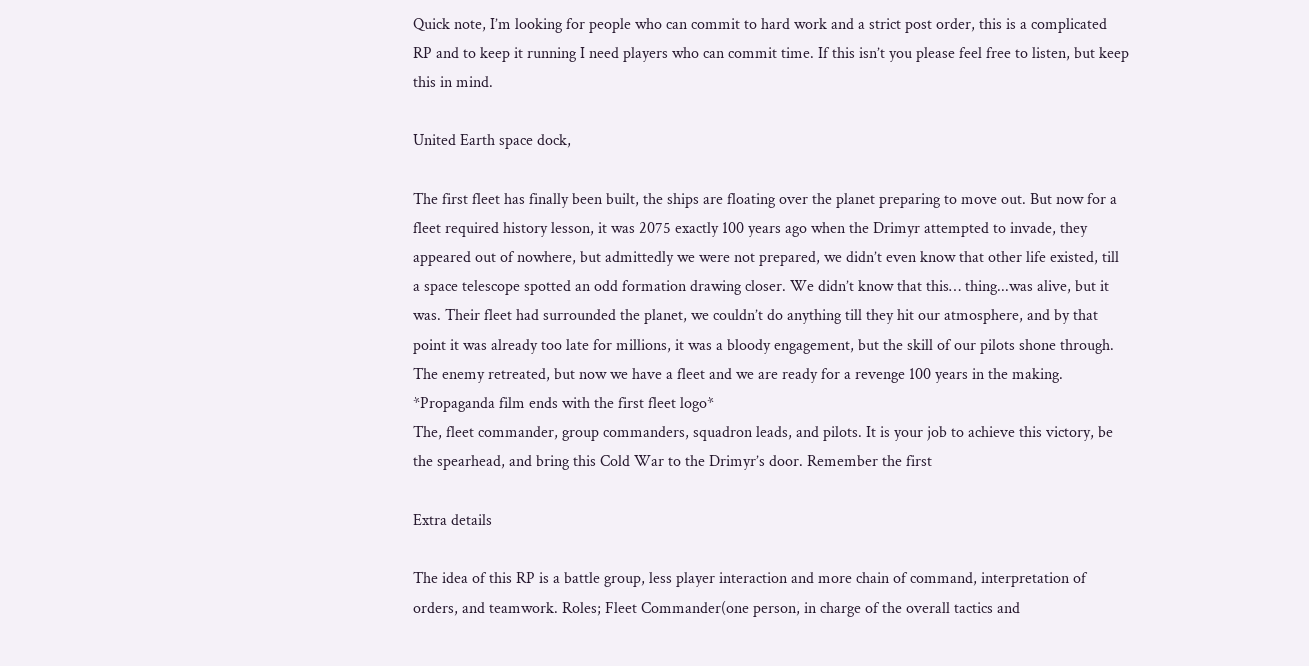Quick note, I’m looking for people who can commit to hard work and a strict post order, this is a complicated RP and to keep it running I need players who can commit time. If this isn’t you please feel free to listen, but keep this in mind.

United Earth space dock,

The first fleet has finally been built, the ships are floating over the planet preparing to move out. But now for a fleet required history lesson, it was 2075 exactly 100 years ago when the Drimyr attempted to invade, they appeared out of nowhere, but admittedly we were not prepared, we didn’t even know that other life existed, till a space telescope spotted an odd formation drawing closer. We didn’t know that this… thing...was alive, but it was. Their fleet had surrounded the planet, we couldn’t do anything till they hit our atmosphere, and by that point it was already too late for millions, it was a bloody engagement, but the skill of our pilots shone through. The enemy retreated, but now we have a fleet and we are ready for a revenge 100 years in the making.
*Propaganda film ends with the first fleet logo*
The, fleet commander, group commanders, squadron leads, and pilots. It is your job to achieve this victory, be the spearhead, and bring this Cold War to the Drimyr’s door. Remember the first

Extra details

The idea of this RP is a battle group, less player interaction and more chain of command, interpretation of orders, and teamwork. Roles; Fleet Commander(one person, in charge of the overall tactics and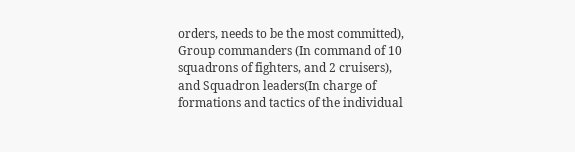orders, needs to be the most committed), Group commanders (In command of 10 squadrons of fighters, and 2 cruisers), and Squadron leaders(In charge of formations and tactics of the individual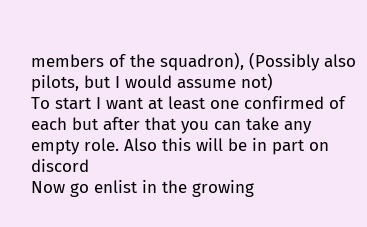members of the squadron), (Possibly also pilots, but I would assume not)
To start I want at least one confirmed of each but after that you can take any empty role. Also this will be in part on discord
Now go enlist in the growing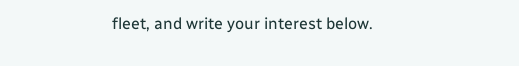fleet, and write your interest below.